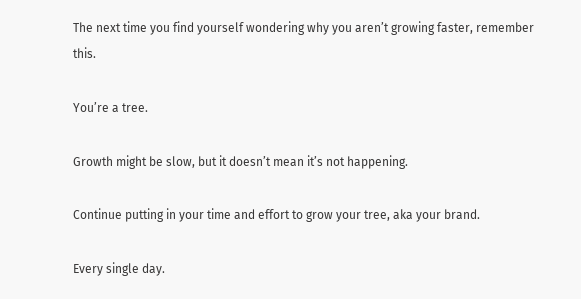The next time you find yourself wondering why you aren’t growing faster, remember this.

You’re a tree.

Growth might be slow, but it doesn’t mean it’s not happening.

Continue putting in your time and effort to grow your tree, aka your brand.

Every single day.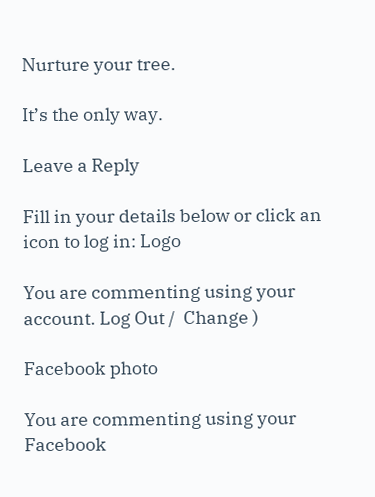Nurture your tree.

It’s the only way.

Leave a Reply

Fill in your details below or click an icon to log in: Logo

You are commenting using your account. Log Out /  Change )

Facebook photo

You are commenting using your Facebook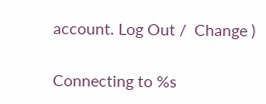account. Log Out /  Change )

Connecting to %s